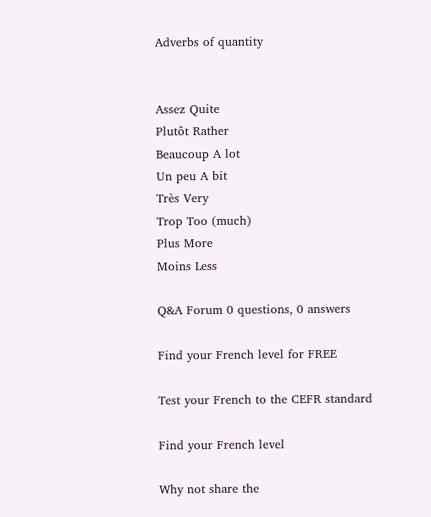Adverbs of quantity


Assez Quite
Plutôt Rather
Beaucoup A lot
Un peu A bit
Très Very
Trop Too (much)
Plus More
Moins Less

Q&A Forum 0 questions, 0 answers

Find your French level for FREE

Test your French to the CEFR standard

Find your French level

Why not share the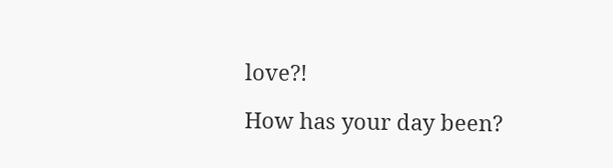love?!

How has your day been?